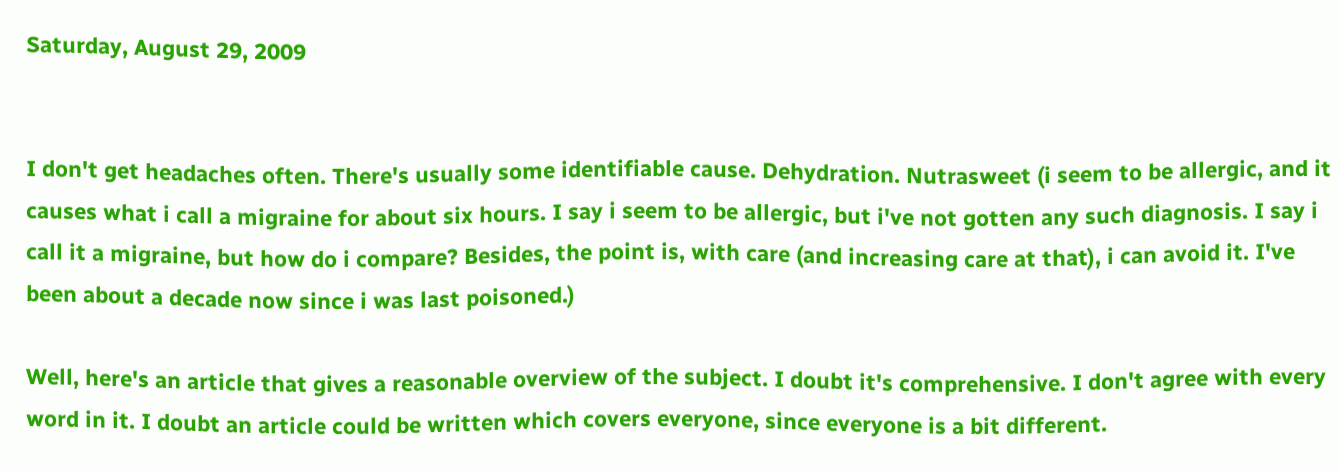Saturday, August 29, 2009


I don't get headaches often. There's usually some identifiable cause. Dehydration. Nutrasweet (i seem to be allergic, and it causes what i call a migraine for about six hours. I say i seem to be allergic, but i've not gotten any such diagnosis. I say i call it a migraine, but how do i compare? Besides, the point is, with care (and increasing care at that), i can avoid it. I've been about a decade now since i was last poisoned.)

Well, here's an article that gives a reasonable overview of the subject. I doubt it's comprehensive. I don't agree with every word in it. I doubt an article could be written which covers everyone, since everyone is a bit different.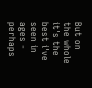But on the whole it's the best i've seen in ages - perhaps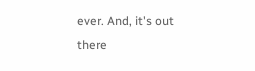ever. And, it's out there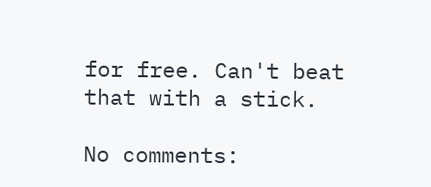for free. Can't beat that with a stick.

No comments: